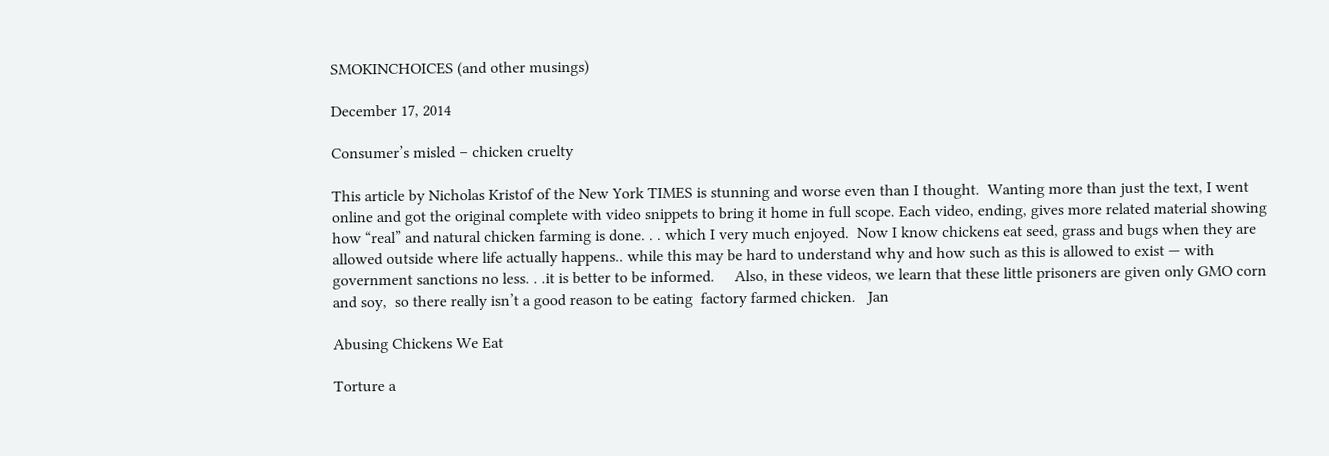SMOKINCHOICES (and other musings)

December 17, 2014

Consumer’s misled – chicken cruelty

This article by Nicholas Kristof of the New York TIMES is stunning and worse even than I thought.  Wanting more than just the text, I went online and got the original complete with video snippets to bring it home in full scope. Each video, ending, gives more related material showing how “real” and natural chicken farming is done. . . which I very much enjoyed.  Now I know chickens eat seed, grass and bugs when they are allowed outside where life actually happens.. while this may be hard to understand why and how such as this is allowed to exist — with government sanctions no less. . .it is better to be informed.     Also, in these videos, we learn that these little prisoners are given only GMO corn and soy,  so there really isn’t a good reason to be eating  factory farmed chicken.   Jan

Abusing Chickens We Eat

Torture a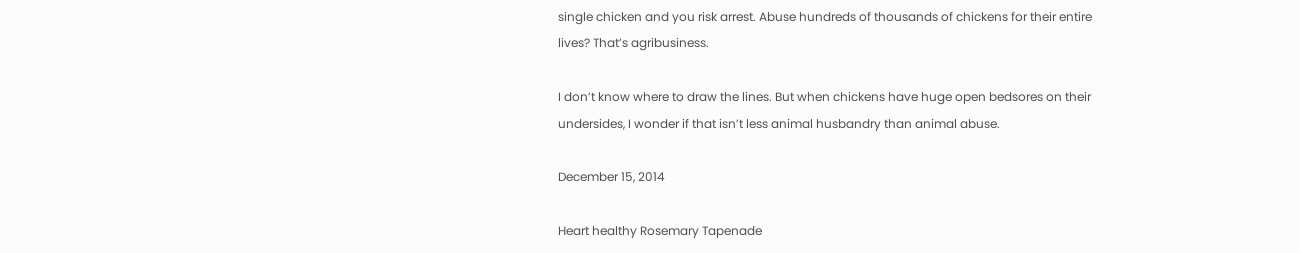single chicken and you risk arrest. Abuse hundreds of thousands of chickens for their entire lives? That’s agribusiness.

I don’t know where to draw the lines. But when chickens have huge open bedsores on their undersides, I wonder if that isn’t less animal husbandry than animal abuse.

December 15, 2014

Heart healthy Rosemary Tapenade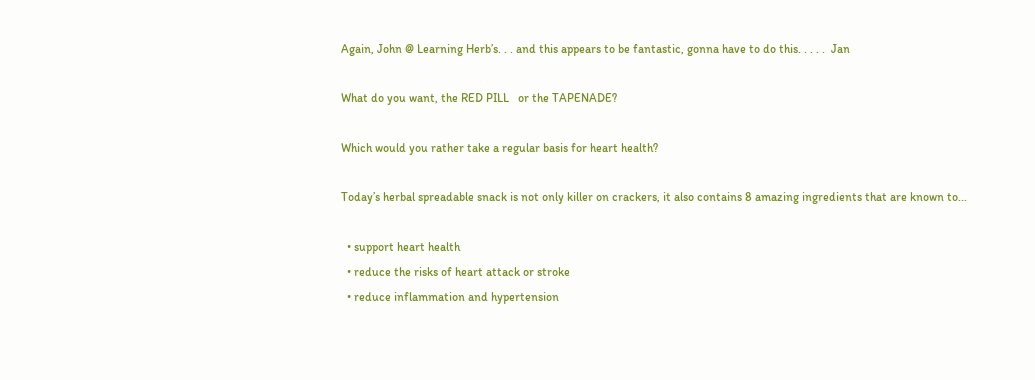Again, John @ Learning Herb’s. . . and this appears to be fantastic, gonna have to do this. . . . .  Jan

What do you want, the RED PILL   or the TAPENADE?

Which would you rather take a regular basis for heart health?

Today’s herbal spreadable snack is not only killer on crackers, it also contains 8 amazing ingredients that are known to...

  • support heart health
  • reduce the risks of heart attack or stroke
  • reduce inflammation and hypertension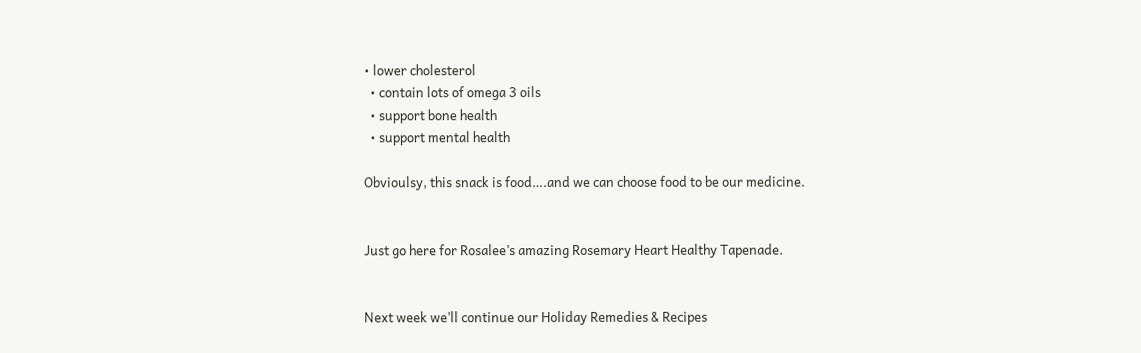• lower cholesterol
  • contain lots of omega 3 oils
  • support bone health
  • support mental health

Obvioulsy, this snack is food….and we can choose food to be our medicine.


Just go here for Rosalee’s amazing Rosemary Heart Healthy Tapenade.


Next week we’ll continue our Holiday Remedies & Recipes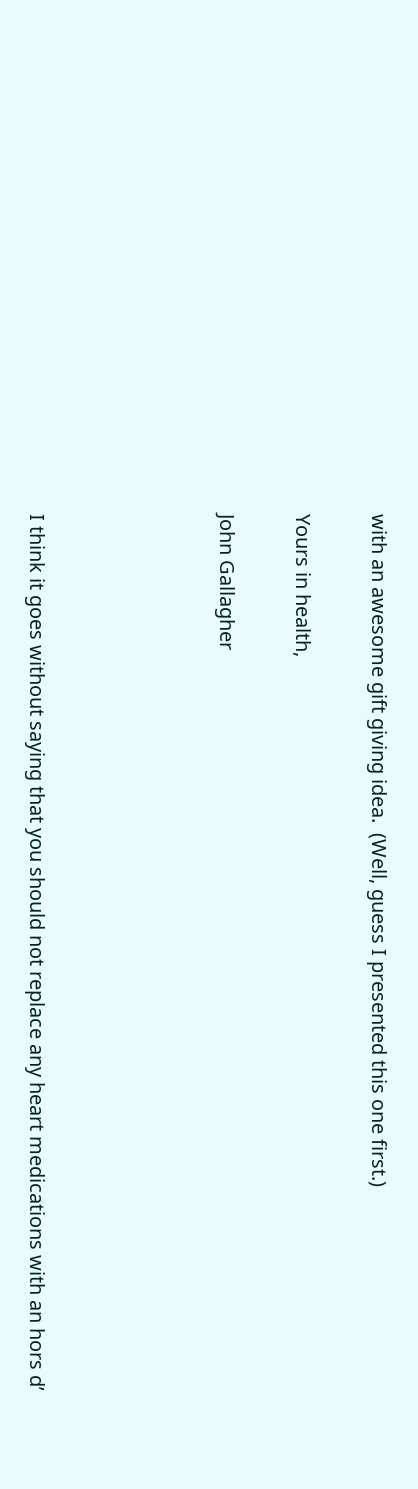with an awesome gift giving idea.  (Well, guess I presented this one first.)

Yours in health,

John Gallagher




I think it goes without saying that you should not replace any heart medications with an hors d’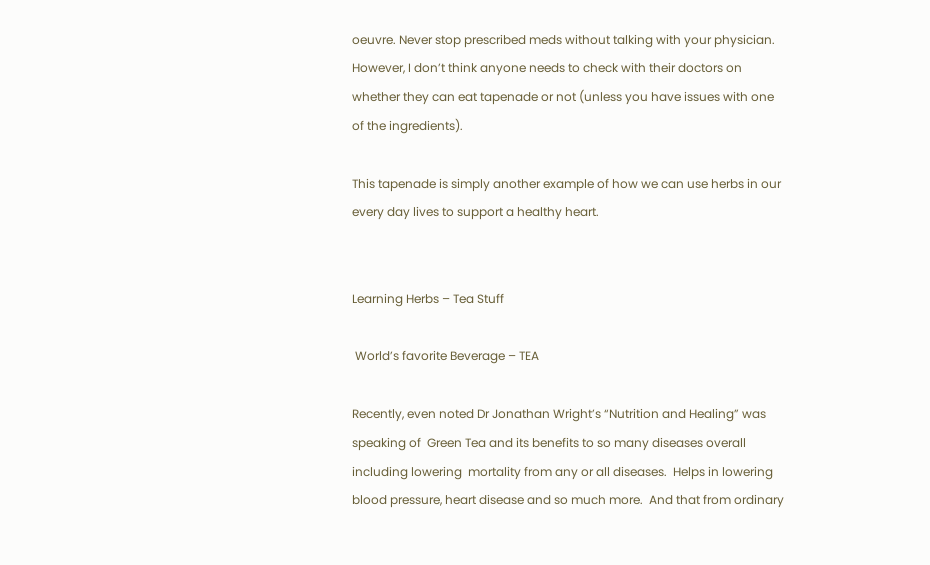oeuvre. Never stop prescribed meds without talking with your physician. However, I don’t think anyone needs to check with their doctors on whether they can eat tapenade or not (unless you have issues with one of the ingredients).

This tapenade is simply another example of how we can use herbs in our every day lives to support a healthy heart.


Learning Herbs – Tea Stuff

 World’s favorite Beverage – TEA

Recently, even noted Dr Jonathan Wright’s “Nutrition and Healing” was speaking of  Green Tea and its benefits to so many diseases overall including lowering  mortality from any or all diseases.  Helps in lowering blood pressure, heart disease and so much more.  And that from ordinary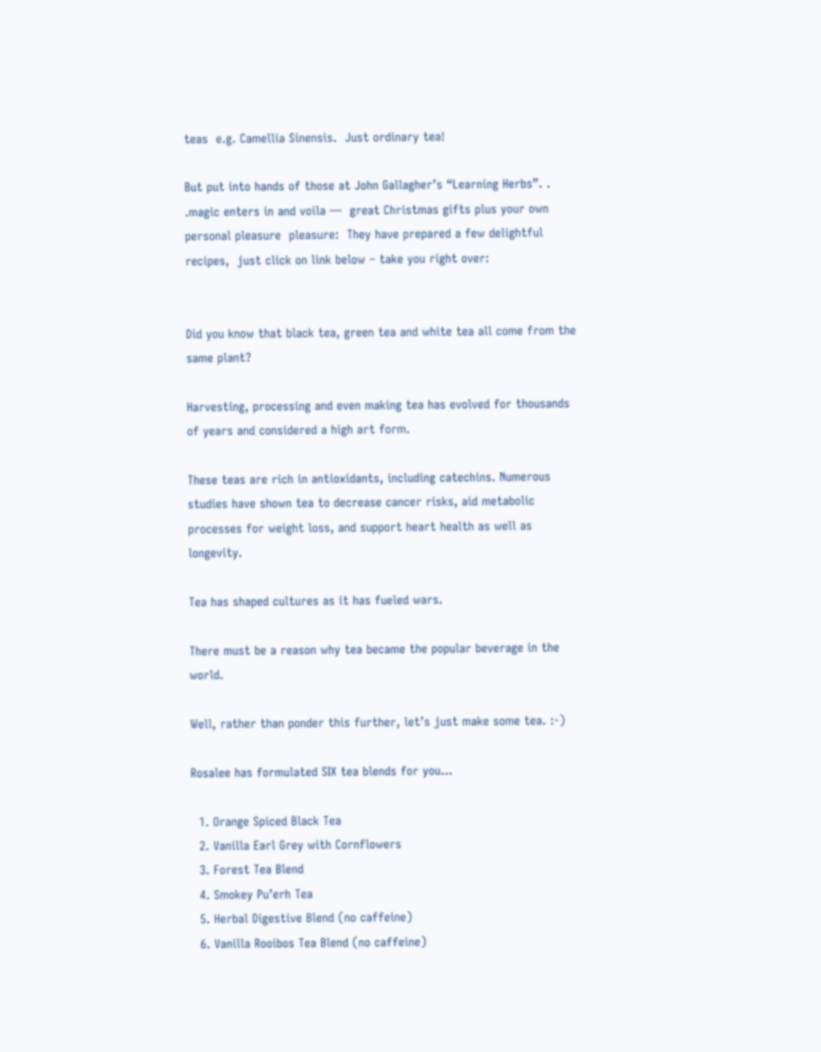teas  e.g. Camellia Sinensis.  Just ordinary tea!

But put into hands of those at John Gallagher’s “Learning Herbs”. . .magic enters in and voila —  great Christmas gifts plus your own  personal pleasure  pleasure:  They have prepared a few delightful recipes,  just click on link below – take you right over:


Did you know that black tea, green tea and white tea all come from the same plant?

Harvesting, processing and even making tea has evolved for thousands of years and considered a high art form.

These teas are rich in antioxidants, including catechins. Numerous studies have shown tea to decrease cancer risks, aid metabolic processes for weight loss, and support heart health as well as longevity.

Tea has shaped cultures as it has fueled wars.

There must be a reason why tea became the popular beverage in the world.

Well, rather than ponder this further, let’s just make some tea. :-)

Rosalee has formulated SIX tea blends for you…

  1. Orange Spiced Black Tea
  2. Vanilla Earl Grey with Cornflowers
  3. Forest Tea Blend
  4. Smokey Pu’erh Tea
  5. Herbal Digestive Blend (no caffeine)
  6. Vanilla Rooibos Tea Blend (no caffeine)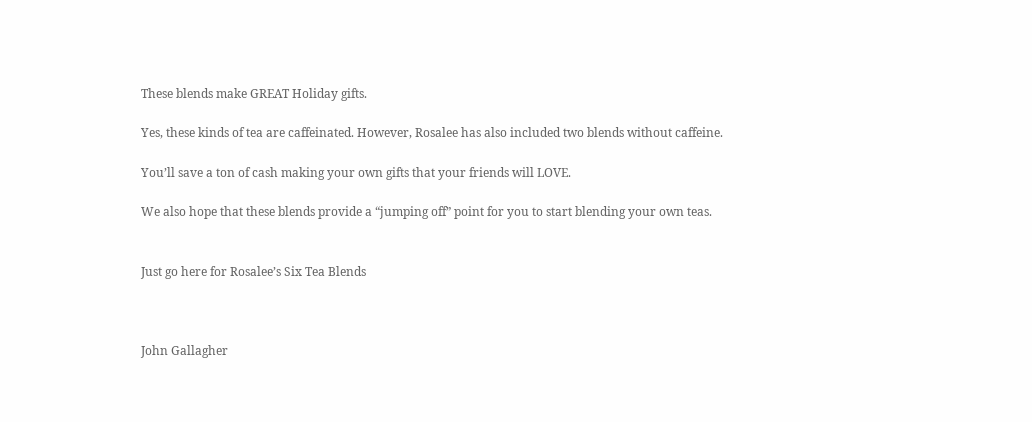These blends make GREAT Holiday gifts.

Yes, these kinds of tea are caffeinated. However, Rosalee has also included two blends without caffeine.

You’ll save a ton of cash making your own gifts that your friends will LOVE.

We also hope that these blends provide a “jumping off” point for you to start blending your own teas.


Just go here for Rosalee’s Six Tea Blends



John Gallagher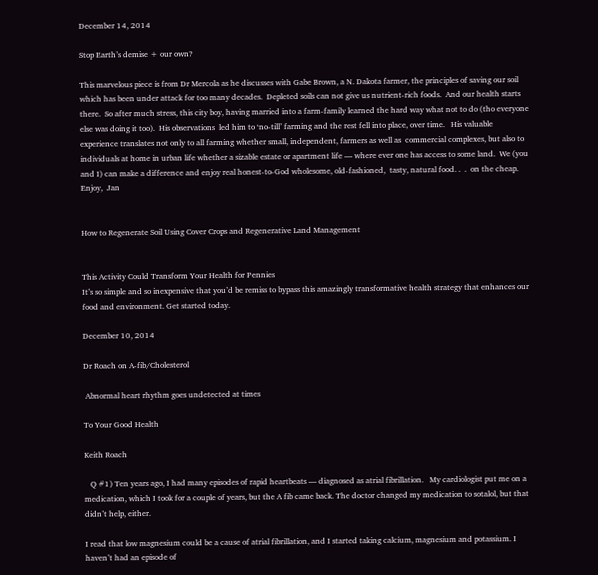December 14, 2014

Stop Earth’s demise + our own?

This marvelous piece is from Dr Mercola as he discusses with Gabe Brown, a N. Dakota farmer, the principles of saving our soil which has been under attack for too many decades.  Depleted soils can not give us nutrient-rich foods.  And our health starts there.  So after much stress, this city boy, having married into a farm-family learned the hard way what not to do (tho everyone else was doing it too).  His observations  led him to ‘no-till’ farming and the rest fell into place, over time.   His valuable experience translates not only to all farming whether small, independent, farmers as well as  commercial complexes, but also to individuals at home in urban life whether a sizable estate or apartment life — where ever one has access to some land.  We (you and I) can make a difference and enjoy real honest-to-God wholesome, old-fashioned,  tasty, natural food. .  .  on the cheap.  Enjoy,  Jan


How to Regenerate Soil Using Cover Crops and Regenerative Land Management


This Activity Could Transform Your Health for Pennies
It’s so simple and so inexpensive that you’d be remiss to bypass this amazingly transformative health strategy that enhances our food and environment. Get started today.

December 10, 2014

Dr Roach on A-fib/Cholesterol

 Abnormal heart rhythm goes undetected at times

To Your Good Health

Keith Roach

   Q #1) Ten years ago, I had many episodes of rapid heartbeats — diagnosed as atrial fibrillation.   My cardiologist put me on a medication, which I took for a couple of years, but the A fib came back. The doctor changed my medication to sotalol, but that didn’t help, either.

I read that low magnesium could be a cause of atrial fibrillation, and I started taking calcium, magnesium and potassium. I haven’t had an episode of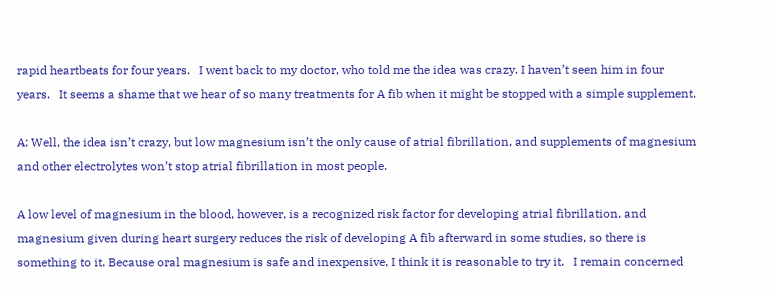rapid heartbeats for four years.   I went back to my doctor, who told me the idea was crazy. I haven’t seen him in four years.   It seems a shame that we hear of so many treatments for A fib when it might be stopped with a simple supplement.

A: Well, the idea isn’t crazy, but low magnesium isn’t the only cause of atrial fibrillation, and supplements of magnesium and other electrolytes won’t stop atrial fibrillation in most people.

A low level of magnesium in the blood, however, is a recognized risk factor for developing atrial fibrillation, and magnesium given during heart surgery reduces the risk of developing A fib afterward in some studies, so there is something to it. Because oral magnesium is safe and inexpensive, I think it is reasonable to try it.   I remain concerned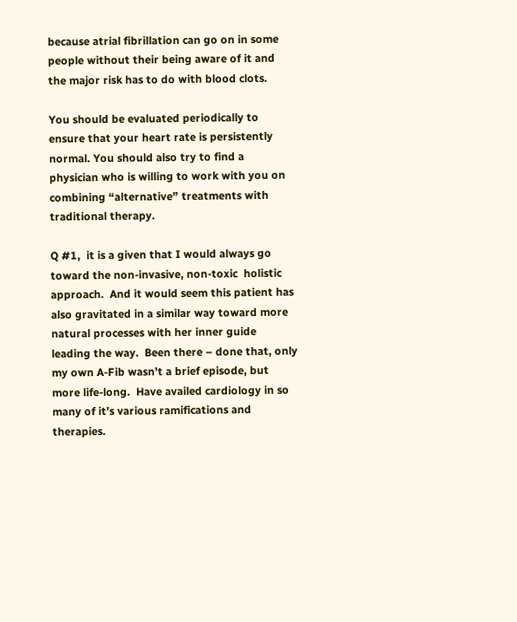because atrial fibrillation can go on in some people without their being aware of it and the major risk has to do with blood clots.

You should be evaluated periodically to ensure that your heart rate is persistently normal. You should also try to find a physician who is willing to work with you on combining “alternative” treatments with traditional therapy.

Q #1,  it is a given that I would always go toward the non-invasive, non-toxic  holistic approach.  And it would seem this patient has also gravitated in a similar way toward more natural processes with her inner guide leading the way.  Been there – done that, only my own A-Fib wasn’t a brief episode, but more life-long.  Have availed cardiology in so many of it’s various ramifications and therapies.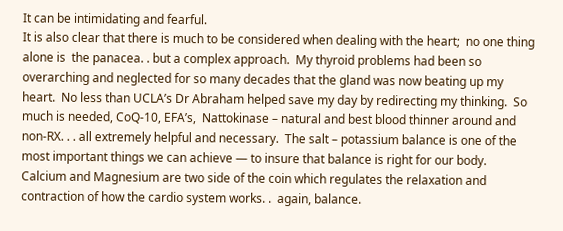It can be intimidating and fearful.
It is also clear that there is much to be considered when dealing with the heart;  no one thing alone is  the panacea. . but a complex approach.  My thyroid problems had been so overarching and neglected for so many decades that the gland was now beating up my heart.  No less than UCLA’s Dr Abraham helped save my day by redirecting my thinking.  So much is needed, CoQ-10, EFA’s,  Nattokinase – natural and best blood thinner around and non-RX. . . all extremely helpful and necessary.  The salt – potassium balance is one of the most important things we can achieve — to insure that balance is right for our body.  Calcium and Magnesium are two side of the coin which regulates the relaxation and contraction of how the cardio system works. .  again, balance.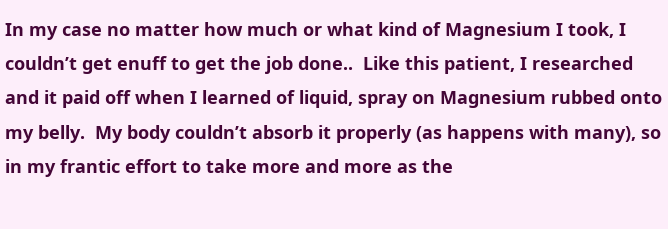In my case no matter how much or what kind of Magnesium I took, I couldn’t get enuff to get the job done..  Like this patient, I researched and it paid off when I learned of liquid, spray on Magnesium rubbed onto my belly.  My body couldn’t absorb it properly (as happens with many), so in my frantic effort to take more and more as the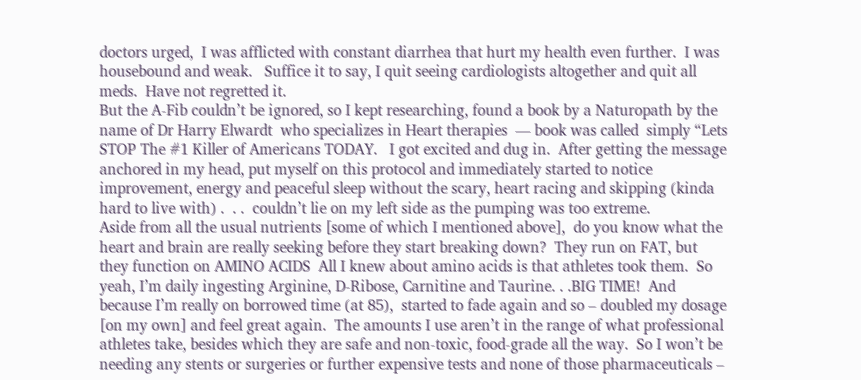doctors urged,  I was afflicted with constant diarrhea that hurt my health even further.  I was housebound and weak.   Suffice it to say, I quit seeing cardiologists altogether and quit all meds.  Have not regretted it.
But the A-Fib couldn’t be ignored, so I kept researching, found a book by a Naturopath by the name of Dr Harry Elwardt  who specializes in Heart therapies  — book was called  simply “Lets STOP The #1 Killer of Americans TODAY.   I got excited and dug in.  After getting the message anchored in my head, put myself on this protocol and immediately started to notice improvement, energy and peaceful sleep without the scary, heart racing and skipping (kinda hard to live with) .  . .  couldn’t lie on my left side as the pumping was too extreme.
Aside from all the usual nutrients [some of which I mentioned above],  do you know what the heart and brain are really seeking before they start breaking down?  They run on FAT, but they function on AMINO ACIDS  All I knew about amino acids is that athletes took them.  So yeah, I’m daily ingesting Arginine, D-Ribose, Carnitine and Taurine. . .BIG TIME!  And because I’m really on borrowed time (at 85),  started to fade again and so – doubled my dosage [on my own] and feel great again.  The amounts I use aren’t in the range of what professional athletes take, besides which they are safe and non-toxic, food-grade all the way.  So I won’t be needing any stents or surgeries or further expensive tests and none of those pharmaceuticals –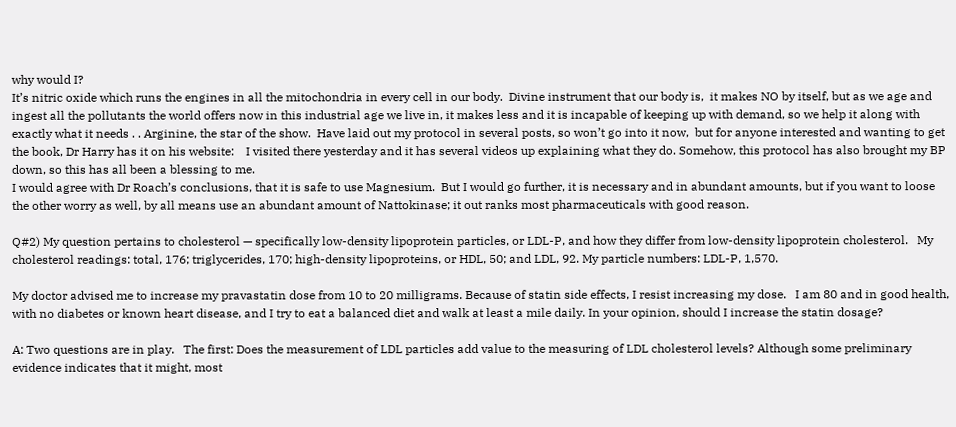why would I?
It’s nitric oxide which runs the engines in all the mitochondria in every cell in our body.  Divine instrument that our body is,  it makes NO by itself, but as we age and ingest all the pollutants the world offers now in this industrial age we live in, it makes less and it is incapable of keeping up with demand, so we help it along with exactly what it needs . . Arginine, the star of the show.  Have laid out my protocol in several posts, so won’t go into it now,  but for anyone interested and wanting to get the book, Dr Harry has it on his website:    I visited there yesterday and it has several videos up explaining what they do. Somehow, this protocol has also brought my BP down, so this has all been a blessing to me.
I would agree with Dr Roach’s conclusions, that it is safe to use Magnesium.  But I would go further, it is necessary and in abundant amounts, but if you want to loose the other worry as well, by all means use an abundant amount of Nattokinase; it out ranks most pharmaceuticals with good reason.

Q#2) My question pertains to cholesterol — specifically low-density lipoprotein particles, or LDL-P, and how they differ from low-density lipoprotein cholesterol.   My cholesterol readings: total, 176; triglycerides, 170; high-density lipoproteins, or HDL, 50; and LDL, 92. My particle numbers: LDL-P, 1,570.

My doctor advised me to increase my pravastatin dose from 10 to 20 milligrams. Because of statin side effects, I resist increasing my dose.   I am 80 and in good health, with no diabetes or known heart disease, and I try to eat a balanced diet and walk at least a mile daily. In your opinion, should I increase the statin dosage?

A: Two questions are in play.   The first: Does the measurement of LDL particles add value to the measuring of LDL cholesterol levels? Although some preliminary evidence indicates that it might, most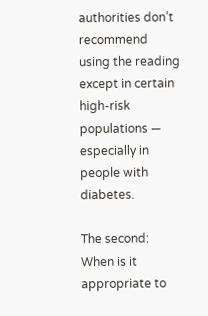authorities don’t recommend using the reading except in certain high-risk populations — especially in people with diabetes.

The second: When is it appropriate to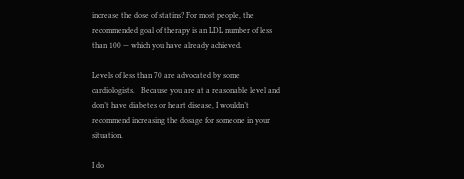increase the dose of statins? For most people, the recommended goal of therapy is an LDL number of less than 100 — which you have already achieved.

Levels of less than 70 are advocated by some cardiologists.   Because you are at a reasonable level and don’t have diabetes or heart disease, I wouldn’t recommend increasing the dosage for someone in your situation.

I do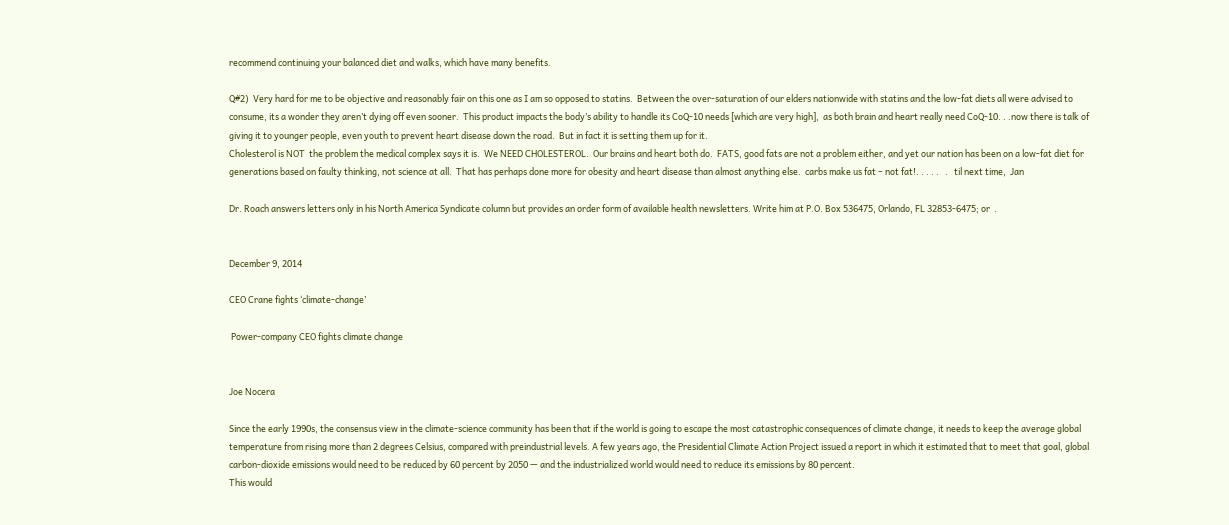recommend continuing your balanced diet and walks, which have many benefits.

Q#2)  Very hard for me to be objective and reasonably fair on this one as I am so opposed to statins.  Between the over-saturation of our elders nationwide with statins and the low-fat diets all were advised to consume, its a wonder they aren’t dying off even sooner.  This product impacts the body’s ability to handle its CoQ-10 needs [which are very high],  as both brain and heart really need CoQ-10. . .now there is talk of giving it to younger people, even youth to prevent heart disease down the road.  But in fact it is setting them up for it.
Cholesterol is NOT  the problem the medical complex says it is.  We NEED CHOLESTEROL.  Our brains and heart both do.  FATS, good fats are not a problem either, and yet our nation has been on a low-fat diet for generations based on faulty thinking, not science at all.  That has perhaps done more for obesity and heart disease than almost anything else.  carbs make us fat – not fat!. . . . .   .   til next time,  Jan

Dr. Roach answers letters only in his North America Syndicate column but provides an order form of available health newsletters. Write him at P.O. Box 536475, Orlando, FL 32853-6475; or  .


December 9, 2014

CEO Crane fights ‘climate-change’

 Power-company CEO fights climate change


Joe Nocera

Since the early 1990s, the consensus view in the climate-science community has been that if the world is going to escape the most catastrophic consequences of climate change, it needs to keep the average global temperature from rising more than 2 degrees Celsius, compared with preindustrial levels. A few years ago, the Presidential Climate Action Project issued a report in which it estimated that to meet that goal, global carbon-dioxide emissions would need to be reduced by 60 percent by 2050 — and the industrialized world would need to reduce its emissions by 80 percent.
This would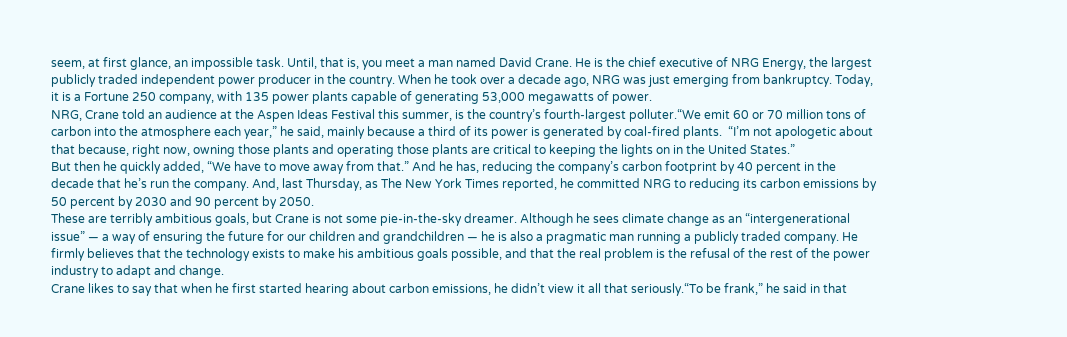seem, at first glance, an impossible task. Until, that is, you meet a man named David Crane. He is the chief executive of NRG Energy, the largest publicly traded independent power producer in the country. When he took over a decade ago, NRG was just emerging from bankruptcy. Today, it is a Fortune 250 company, with 135 power plants capable of generating 53,000 megawatts of power.
NRG, Crane told an audience at the Aspen Ideas Festival this summer, is the country’s fourth-largest polluter.“We emit 60 or 70 million tons of carbon into the atmosphere each year,” he said, mainly because a third of its power is generated by coal-fired plants.  “I’m not apologetic about that because, right now, owning those plants and operating those plants are critical to keeping the lights on in the United States.”
But then he quickly added, “We have to move away from that.” And he has, reducing the company’s carbon footprint by 40 percent in the decade that he’s run the company. And, last Thursday, as The New York Times reported, he committed NRG to reducing its carbon emissions by 50 percent by 2030 and 90 percent by 2050.
These are terribly ambitious goals, but Crane is not some pie-in-the-sky dreamer. Although he sees climate change as an “intergenerational issue” — a way of ensuring the future for our children and grandchildren — he is also a pragmatic man running a publicly traded company. He firmly believes that the technology exists to make his ambitious goals possible, and that the real problem is the refusal of the rest of the power industry to adapt and change.
Crane likes to say that when he first started hearing about carbon emissions, he didn’t view it all that seriously.“To be frank,” he said in that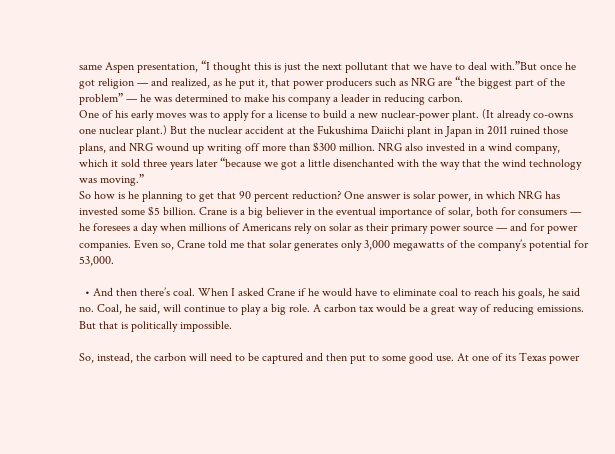same Aspen presentation, “I thought this is just the next pollutant that we have to deal with.”But once he got religion — and realized, as he put it, that power producers such as NRG are “the biggest part of the problem” — he was determined to make his company a leader in reducing carbon.
One of his early moves was to apply for a license to build a new nuclear-power plant. (It already co-owns one nuclear plant.) But the nuclear accident at the Fukushima Daiichi plant in Japan in 2011 ruined those plans, and NRG wound up writing off more than $300 million. NRG also invested in a wind company, which it sold three years later “because we got a little disenchanted with the way that the wind technology was moving.”
So how is he planning to get that 90 percent reduction? One answer is solar power, in which NRG has invested some $5 billion. Crane is a big believer in the eventual importance of solar, both for consumers — he foresees a day when millions of Americans rely on solar as their primary power source — and for power companies. Even so, Crane told me that solar generates only 3,000 megawatts of the company’s potential for 53,000.

  • And then there’s coal. When I asked Crane if he would have to eliminate coal to reach his goals, he said no. Coal, he said, will continue to play a big role. A carbon tax would be a great way of reducing emissions. But that is politically impossible.

So, instead, the carbon will need to be captured and then put to some good use. At one of its Texas power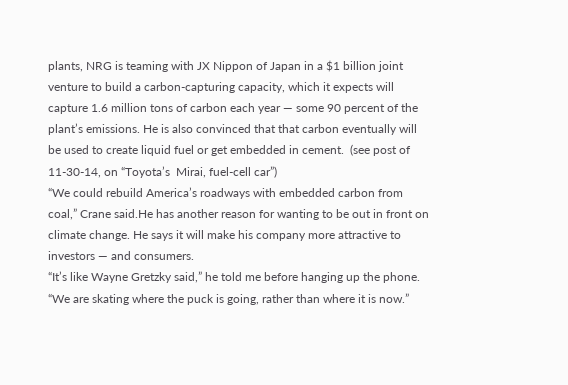plants, NRG is teaming with JX Nippon of Japan in a $1 billion joint venture to build a carbon-capturing capacity, which it expects will capture 1.6 million tons of carbon each year — some 90 percent of the plant’s emissions. He is also convinced that that carbon eventually will be used to create liquid fuel or get embedded in cement.  (see post of 11-30-14, on “Toyota’s  Mirai, fuel-cell car”)
“We could rebuild America’s roadways with embedded carbon from coal,” Crane said.He has another reason for wanting to be out in front on climate change. He says it will make his company more attractive to investors — and consumers.
“It’s like Wayne Gretzky said,” he told me before hanging up the phone.
“We are skating where the puck is going, rather than where it is now.”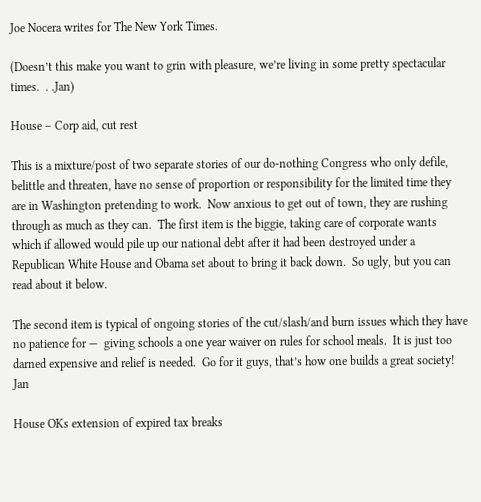Joe Nocera writes for The New York Times.

(Doesn’t this make you want to grin with pleasure, we’re living in some pretty spectacular times.  . .Jan)

House – Corp aid, cut rest

This is a mixture/post of two separate stories of our do-nothing Congress who only defile, belittle and threaten, have no sense of proportion or responsibility for the limited time they are in Washington pretending to work.  Now anxious to get out of town, they are rushing through as much as they can.  The first item is the biggie, taking care of corporate wants which if allowed would pile up our national debt after it had been destroyed under a Republican White House and Obama set about to bring it back down.  So ugly, but you can read about it below.

The second item is typical of ongoing stories of the cut/slash/and burn issues which they have no patience for —  giving schools a one year waiver on rules for school meals.  It is just too darned expensive and relief is needed.  Go for it guys, that’s how one builds a great society!          Jan

House OKs extension of expired tax breaks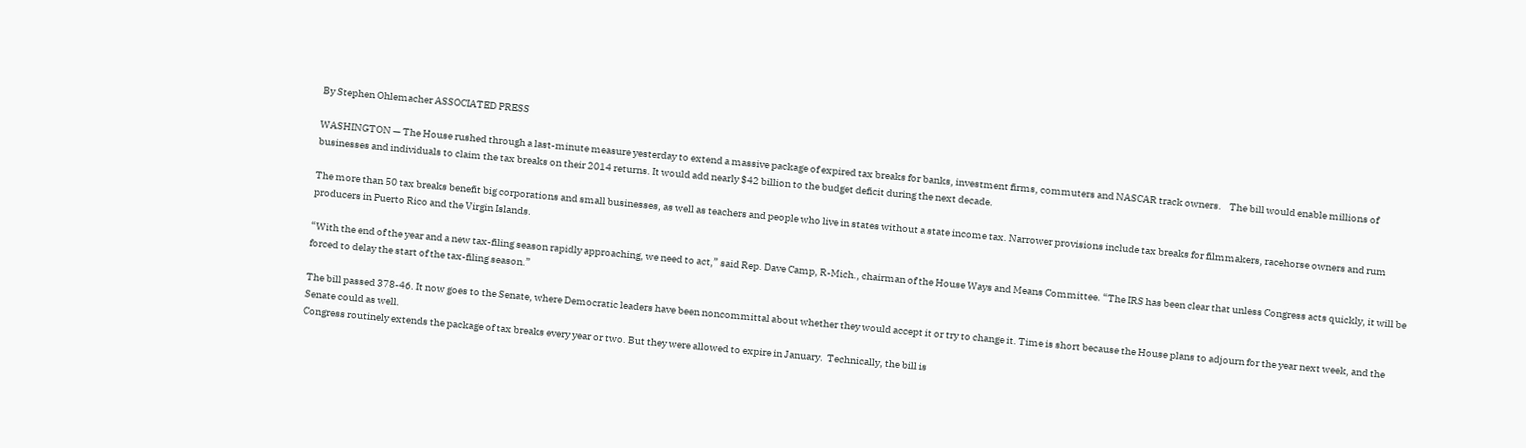By Stephen Ohlemacher ASSOCIATED PRESS

WASHINGTON — The House rushed through a last-minute measure yesterday to extend a massive package of expired tax breaks for banks, investment firms, commuters and NASCAR track owners.    The bill would enable millions of businesses and individuals to claim the tax breaks on their 2014 returns. It would add nearly $42 billion to the budget deficit during the next decade.

The more than 50 tax breaks benefit big corporations and small businesses, as well as teachers and people who live in states without a state income tax. Narrower provisions include tax breaks for filmmakers, racehorse owners and rum producers in Puerto Rico and the Virgin Islands.

“With the end of the year and a new tax-filing season rapidly approaching, we need to act,” said Rep. Dave Camp, R-Mich., chairman of the House Ways and Means Committee. “The IRS has been clear that unless Congress acts quickly, it will be forced to delay the start of the tax-filing season.”

The bill passed 378-46. It now goes to the Senate, where Democratic leaders have been noncommittal about whether they would accept it or try to change it. Time is short because the House plans to adjourn for the year next week, and the Senate could as well.
Congress routinely extends the package of tax breaks every year or two. But they were allowed to expire in January.  Technically, the bill is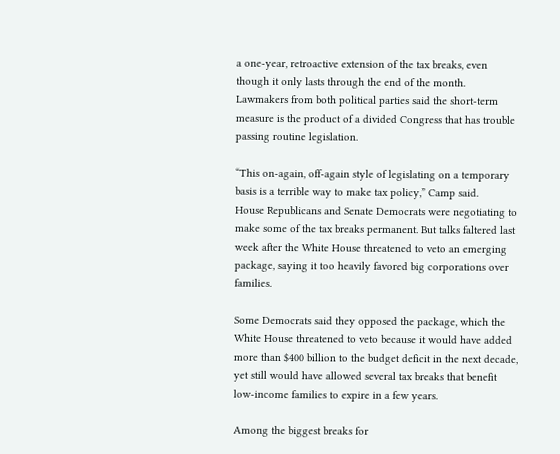a one-year, retroactive extension of the tax breaks, even though it only lasts through the end of the month.
Lawmakers from both political parties said the short-term measure is the product of a divided Congress that has trouble passing routine legislation.

“This on-again, off-again style of legislating on a temporary basis is a terrible way to make tax policy,” Camp said.
House Republicans and Senate Democrats were negotiating to make some of the tax breaks permanent. But talks faltered last week after the White House threatened to veto an emerging package, saying it too heavily favored big corporations over families.

Some Democrats said they opposed the package, which the White House threatened to veto because it would have added more than $400 billion to the budget deficit in the next decade, yet still would have allowed several tax breaks that benefit low-income families to expire in a few years.

Among the biggest breaks for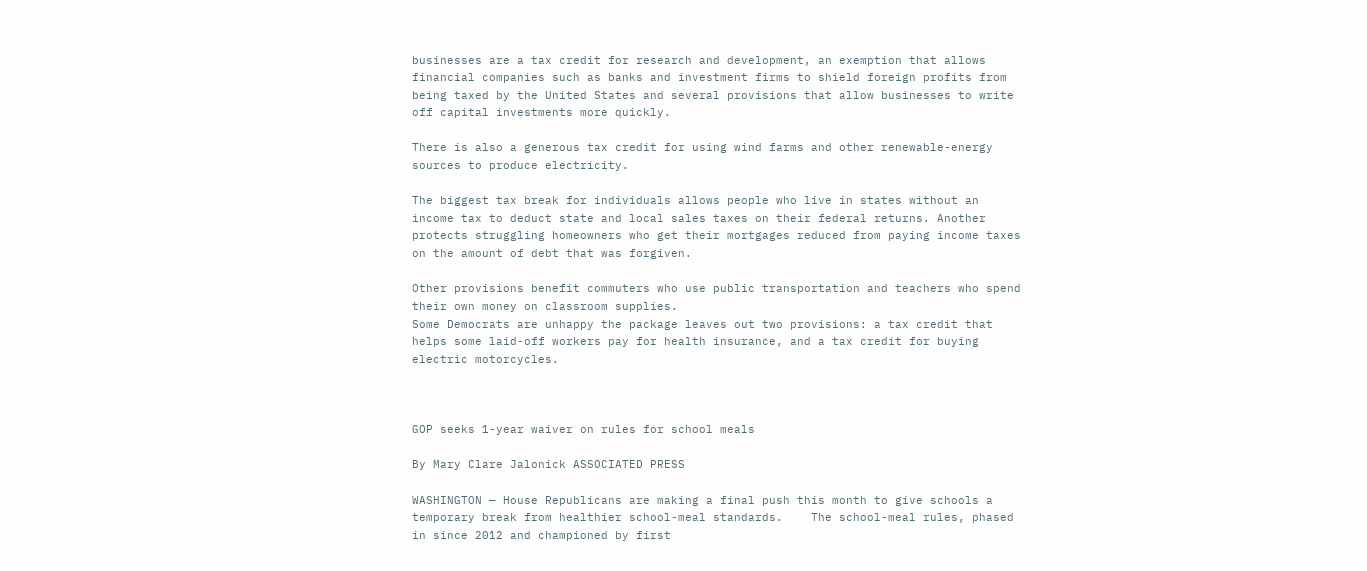businesses are a tax credit for research and development, an exemption that allows financial companies such as banks and investment firms to shield foreign profits from being taxed by the United States and several provisions that allow businesses to write off capital investments more quickly.

There is also a generous tax credit for using wind farms and other renewable-energy sources to produce electricity.

The biggest tax break for individuals allows people who live in states without an income tax to deduct state and local sales taxes on their federal returns. Another protects struggling homeowners who get their mortgages reduced from paying income taxes on the amount of debt that was forgiven.

Other provisions benefit commuters who use public transportation and teachers who spend their own money on classroom supplies.
Some Democrats are unhappy the package leaves out two provisions: a tax credit that helps some laid-off workers pay for health insurance, and a tax credit for buying electric motorcycles.



GOP seeks 1-year waiver on rules for school meals

By Mary Clare Jalonick ASSOCIATED PRESS

WASHINGTON — House Republicans are making a final push this month to give schools a temporary break from healthier school-meal standards.    The school-meal rules, phased in since 2012 and championed by first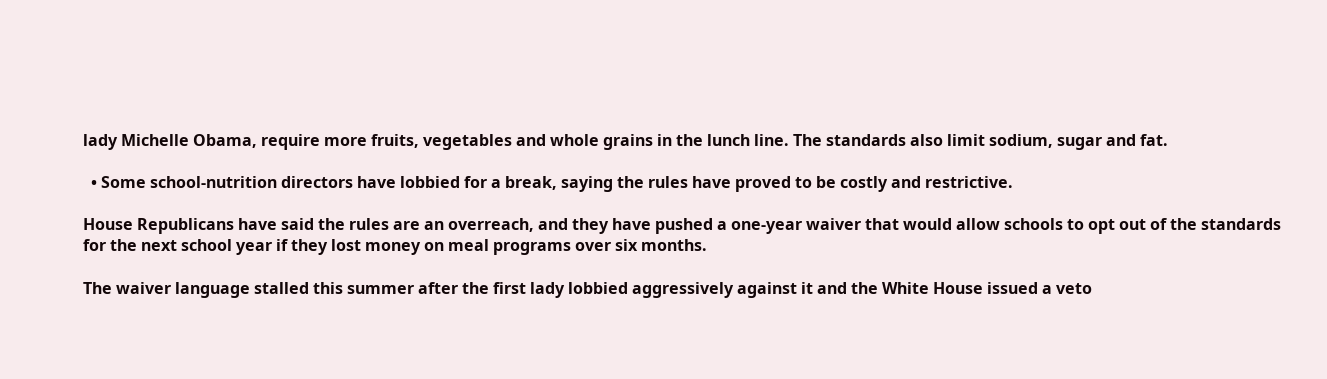lady Michelle Obama, require more fruits, vegetables and whole grains in the lunch line. The standards also limit sodium, sugar and fat.

  • Some school-nutrition directors have lobbied for a break, saying the rules have proved to be costly and restrictive.

House Republicans have said the rules are an overreach, and they have pushed a one-year waiver that would allow schools to opt out of the standards for the next school year if they lost money on meal programs over six months.

The waiver language stalled this summer after the first lady lobbied aggressively against it and the White House issued a veto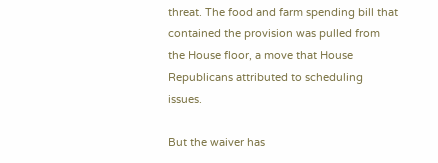threat. The food and farm spending bill that contained the provision was pulled from the House floor, a move that House Republicans attributed to scheduling issues.

But the waiver has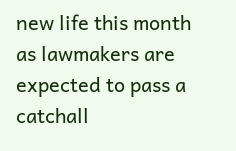new life this month as lawmakers are expected to pass a catchall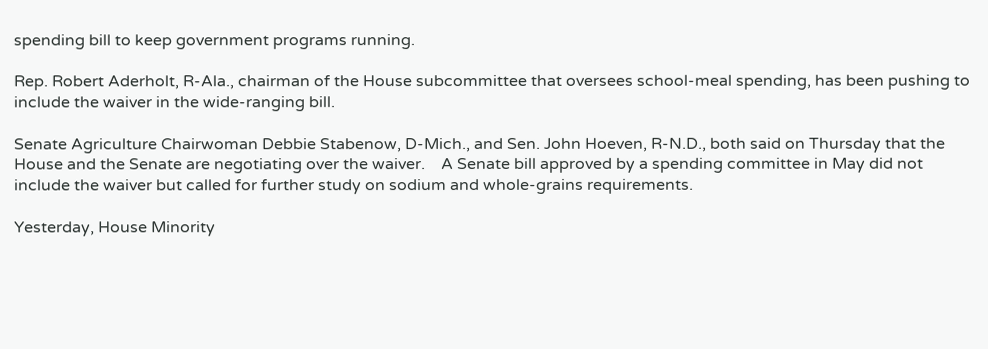spending bill to keep government programs running.

Rep. Robert Aderholt, R-Ala., chairman of the House subcommittee that oversees school-meal spending, has been pushing to include the waiver in the wide-ranging bill.

Senate Agriculture Chairwoman Debbie Stabenow, D-Mich., and Sen. John Hoeven, R-N.D., both said on Thursday that the House and the Senate are negotiating over the waiver.    A Senate bill approved by a spending committee in May did not include the waiver but called for further study on sodium and whole-grains requirements.

Yesterday, House Minority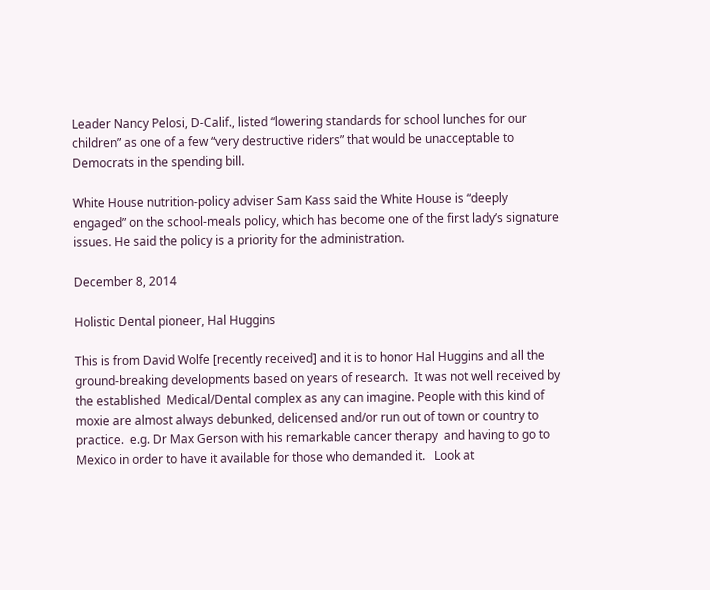Leader Nancy Pelosi, D-Calif., listed “lowering standards for school lunches for our children” as one of a few “very destructive riders” that would be unacceptable to Democrats in the spending bill.

White House nutrition-policy adviser Sam Kass said the White House is “deeply engaged” on the school-meals policy, which has become one of the first lady’s signature issues. He said the policy is a priority for the administration.

December 8, 2014

Holistic Dental pioneer, Hal Huggins

This is from David Wolfe [recently received] and it is to honor Hal Huggins and all the ground-breaking developments based on years of research.  It was not well received by the established  Medical/Dental complex as any can imagine. People with this kind of moxie are almost always debunked, delicensed and/or run out of town or country to practice.  e.g. Dr Max Gerson with his remarkable cancer therapy  and having to go to Mexico in order to have it available for those who demanded it.   Look at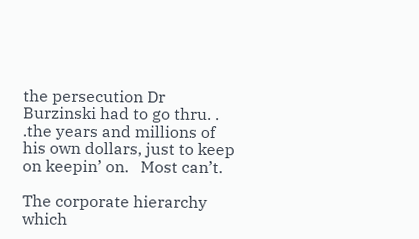the persecution Dr Burzinski had to go thru. . .the years and millions of his own dollars, just to keep on keepin’ on.   Most can’t.

The corporate hierarchy which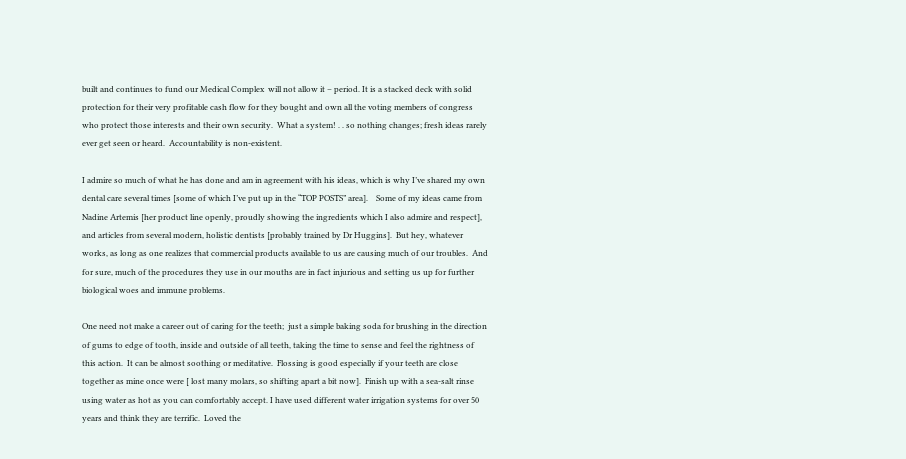built and continues to fund our Medical Complex  will not allow it – period. It is a stacked deck with solid protection for their very profitable cash flow for they bought and own all the voting members of congress who protect those interests and their own security.  What a system! . . so nothing changes; fresh ideas rarely ever get seen or heard.  Accountability is non-existent.

I admire so much of what he has done and am in agreement with his ideas, which is why I’ve shared my own dental care several times [some of which I’ve put up in the “TOP POSTS” area].    Some of my ideas came from Nadine Artemis [her product line openly, proudly showing the ingredients which I also admire and respect], and articles from several modern, holistic dentists [probably trained by Dr Huggins].  But hey, whatever works, as long as one realizes that commercial products available to us are causing much of our troubles.  And for sure, much of the procedures they use in our mouths are in fact injurious and setting us up for further biological woes and immune problems.

One need not make a career out of caring for the teeth;  just a simple baking soda for brushing in the direction of gums to edge of tooth, inside and outside of all teeth, taking the time to sense and feel the rightness of this action.  It can be almost soothing or meditative.  Flossing is good especially if your teeth are close together as mine once were [ lost many molars, so shifting apart a bit now].  Finish up with a sea-salt rinse using water as hot as you can comfortably accept. I have used different water irrigation systems for over 50 years and think they are terrific.  Loved the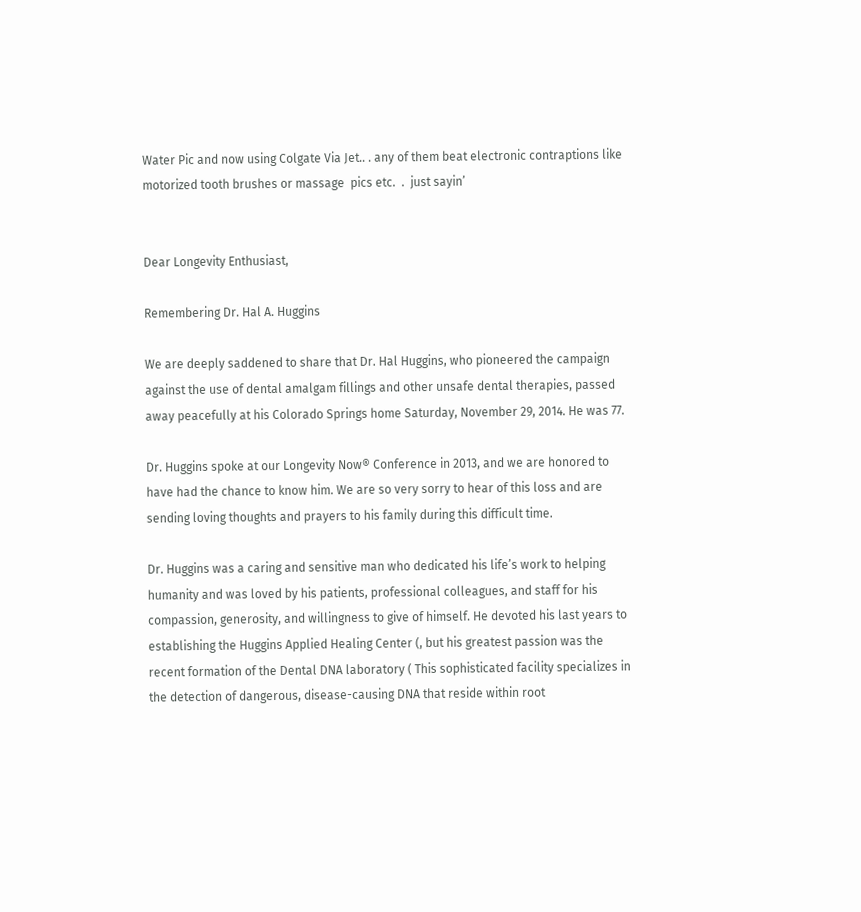Water Pic and now using Colgate Via Jet.. . any of them beat electronic contraptions like motorized tooth brushes or massage  pics etc.  .  just sayin’


Dear Longevity Enthusiast,

Remembering Dr. Hal A. Huggins

We are deeply saddened to share that Dr. Hal Huggins, who pioneered the campaign against the use of dental amalgam fillings and other unsafe dental therapies, passed away peacefully at his Colorado Springs home Saturday, November 29, 2014. He was 77.

Dr. Huggins spoke at our Longevity Now® Conference in 2013, and we are honored to have had the chance to know him. We are so very sorry to hear of this loss and are sending loving thoughts and prayers to his family during this difficult time.

Dr. Huggins was a caring and sensitive man who dedicated his life’s work to helping humanity and was loved by his patients, professional colleagues, and staff for his compassion, generosity, and willingness to give of himself. He devoted his last years to establishing the Huggins Applied Healing Center (, but his greatest passion was the recent formation of the Dental DNA laboratory ( This sophisticated facility specializes in the detection of dangerous, disease-causing DNA that reside within root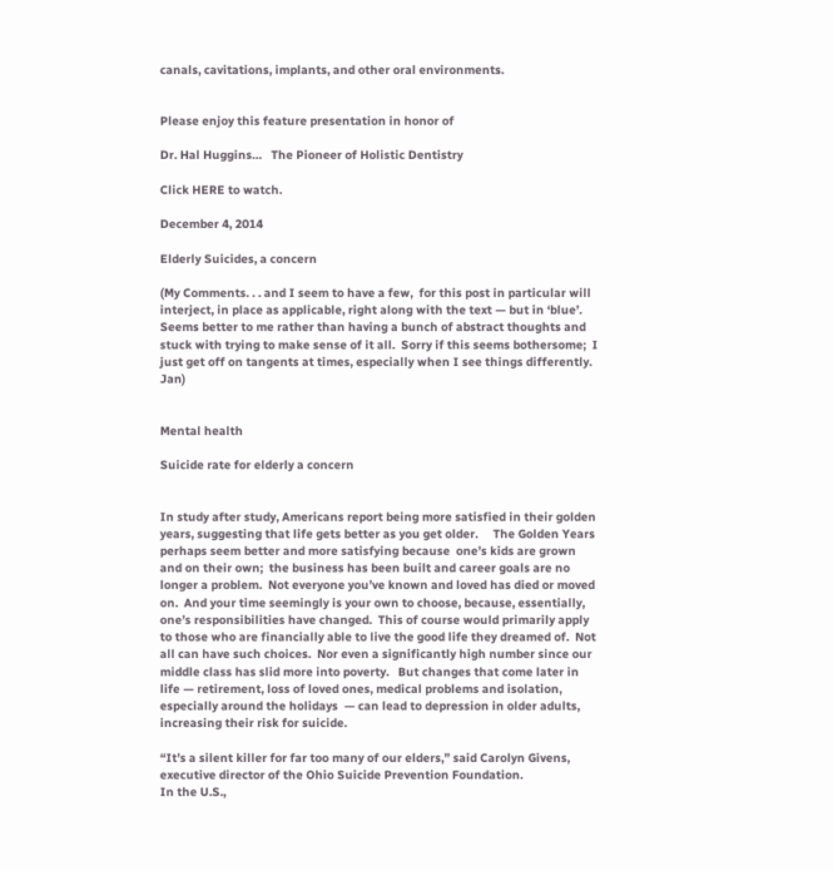canals, cavitations, implants, and other oral environments.


Please enjoy this feature presentation in honor of

Dr. Hal Huggins…   The Pioneer of Holistic Dentistry

Click HERE to watch.

December 4, 2014

Elderly Suicides, a concern

(My Comments. . . and I seem to have a few,  for this post in particular will interject, in place as applicable, right along with the text — but in ‘blue’.  Seems better to me rather than having a bunch of abstract thoughts and stuck with trying to make sense of it all.  Sorry if this seems bothersome;  I just get off on tangents at times, especially when I see things differently.  Jan)


Mental health

Suicide rate for elderly a concern


In study after study, Americans report being more satisfied in their golden years, suggesting that life gets better as you get older.     The Golden Years perhaps seem better and more satisfying because  one’s kids are grown and on their own;  the business has been built and career goals are no longer a problem.  Not everyone you’ve known and loved has died or moved on.  And your time seemingly is your own to choose, because, essentially,  one’s responsibilities have changed.  This of course would primarily apply to those who are financially able to live the good life they dreamed of.  Not all can have such choices.  Nor even a significantly high number since our middle class has slid more into poverty.   But changes that come later in life — retirement, loss of loved ones, medical problems and isolation, especially around the holidays  — can lead to depression in older adults, increasing their risk for suicide.

“It’s a silent killer for far too many of our elders,” said Carolyn Givens, executive director of the Ohio Suicide Prevention Foundation.
In the U.S.,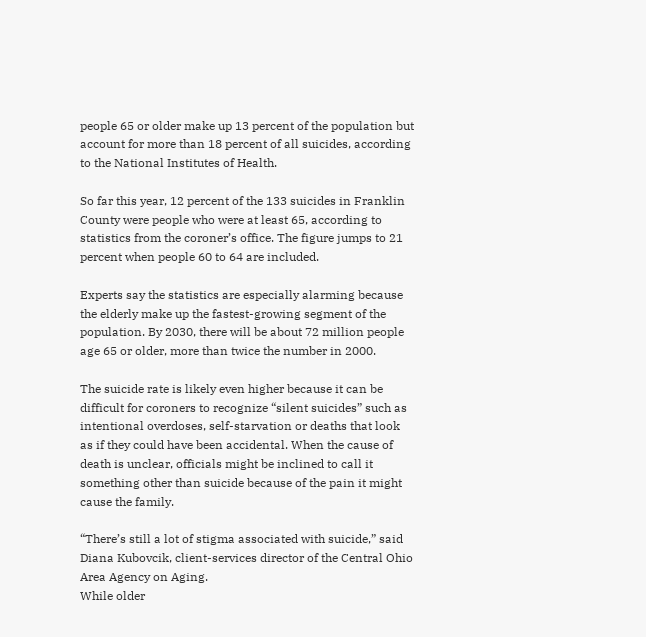people 65 or older make up 13 percent of the population but account for more than 18 percent of all suicides, according to the National Institutes of Health.

So far this year, 12 percent of the 133 suicides in Franklin County were people who were at least 65, according to statistics from the coroner’s office. The figure jumps to 21 percent when people 60 to 64 are included.

Experts say the statistics are especially alarming because the elderly make up the fastest-growing segment of the population. By 2030, there will be about 72 million people age 65 or older, more than twice the number in 2000.

The suicide rate is likely even higher because it can be difficult for coroners to recognize “silent suicides” such as intentional overdoses, self-starvation or deaths that look as if they could have been accidental. When the cause of death is unclear, officials might be inclined to call it something other than suicide because of the pain it might cause the family.

“There’s still a lot of stigma associated with suicide,” said Diana Kubovcik, client-services director of the Central Ohio Area Agency on Aging.
While older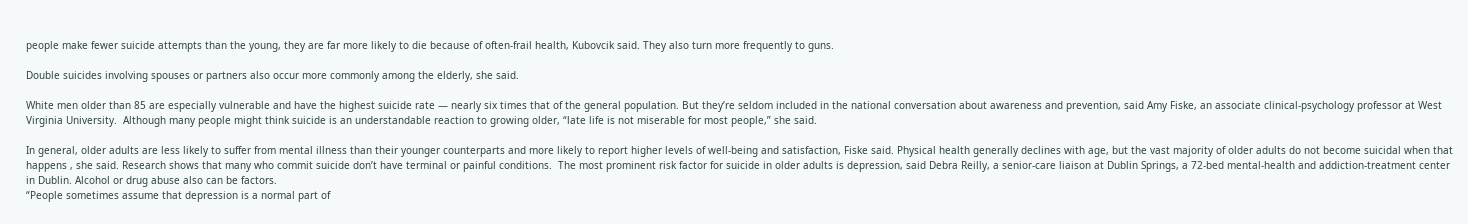people make fewer suicide attempts than the young, they are far more likely to die because of often-frail health, Kubovcik said. They also turn more frequently to guns.

Double suicides involving spouses or partners also occur more commonly among the elderly, she said.

White men older than 85 are especially vulnerable and have the highest suicide rate — nearly six times that of the general population. But they’re seldom included in the national conversation about awareness and prevention, said Amy Fiske, an associate clinical-psychology professor at West Virginia University.  Although many people might think suicide is an understandable reaction to growing older, “late life is not miserable for most people,” she said.

In general, older adults are less likely to suffer from mental illness than their younger counterparts and more likely to report higher levels of well-being and satisfaction, Fiske said. Physical health generally declines with age, but the vast majority of older adults do not become suicidal when that happens , she said. Research shows that many who commit suicide don’t have terminal or painful conditions.  The most prominent risk factor for suicide in older adults is depression, said Debra Reilly, a senior-care liaison at Dublin Springs, a 72-bed mental-health and addiction-treatment center in Dublin. Alcohol or drug abuse also can be factors.
“People sometimes assume that depression is a normal part of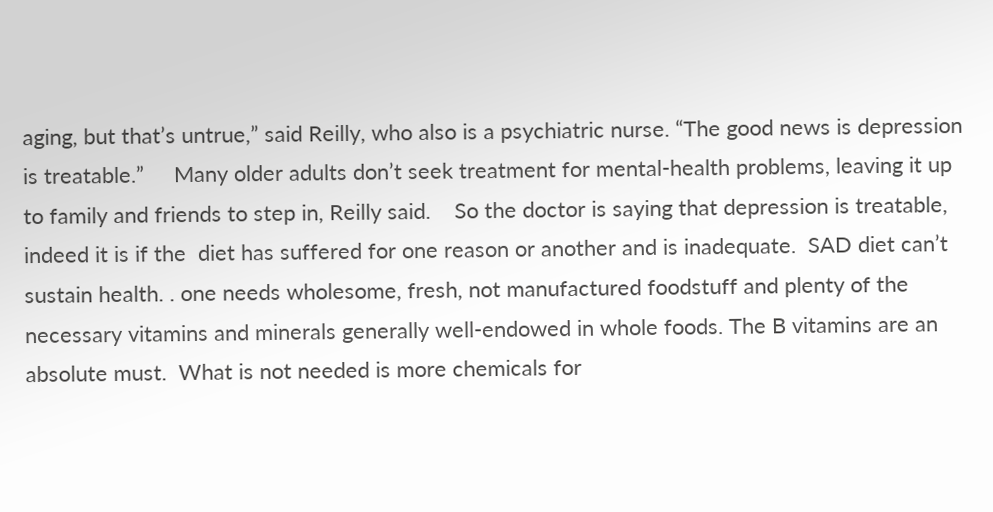aging, but that’s untrue,” said Reilly, who also is a psychiatric nurse. “The good news is depression is treatable.”     Many older adults don’t seek treatment for mental-health problems, leaving it up to family and friends to step in, Reilly said.    So the doctor is saying that depression is treatable,  indeed it is if the  diet has suffered for one reason or another and is inadequate.  SAD diet can’t sustain health. . one needs wholesome, fresh, not manufactured foodstuff and plenty of the necessary vitamins and minerals generally well-endowed in whole foods. The B vitamins are an absolute must.  What is not needed is more chemicals for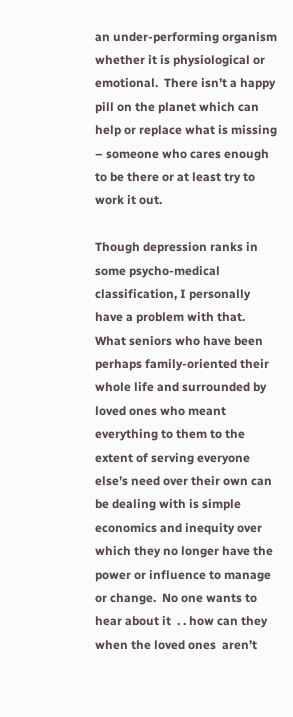an under-performing organism whether it is physiological or emotional.  There isn’t a happy pill on the planet which can help or replace what is missing – someone who cares enough to be there or at least try to work it out.

Though depression ranks in some psycho-medical classification, I personally have a problem with that.  What seniors who have been perhaps family-oriented their whole life and surrounded by loved ones who meant everything to them to the extent of serving everyone else’s need over their own can be dealing with is simple economics and inequity over which they no longer have the power or influence to manage or change.  No one wants to hear about it  . . how can they when the loved ones  aren’t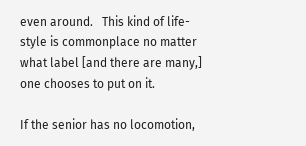even around.   This kind of life-style is commonplace no matter what label [and there are many,] one chooses to put on it.

If the senior has no locomotion,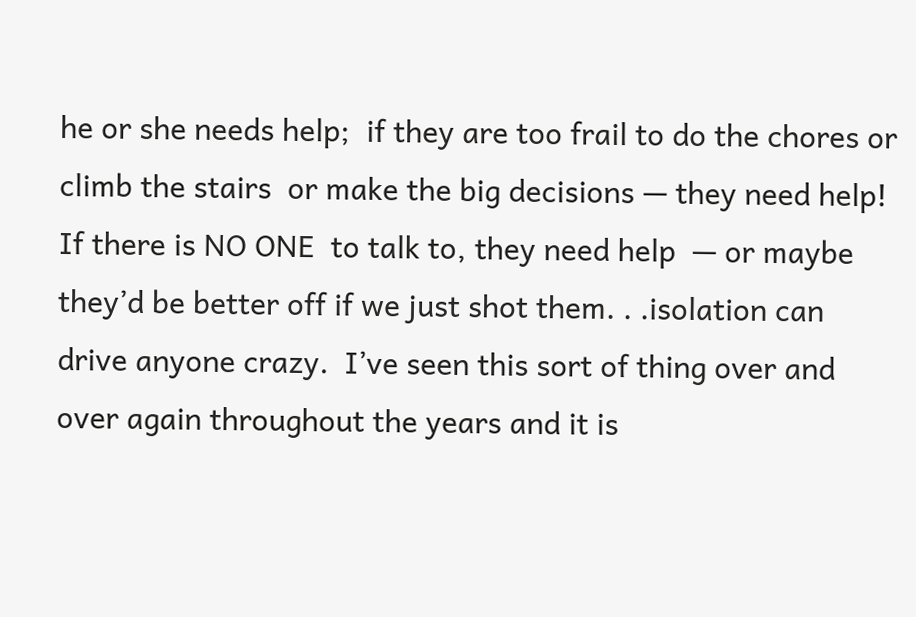he or she needs help;  if they are too frail to do the chores or climb the stairs  or make the big decisions — they need help!  If there is NO ONE  to talk to, they need help  — or maybe they’d be better off if we just shot them. . .isolation can drive anyone crazy.  I’ve seen this sort of thing over and over again throughout the years and it is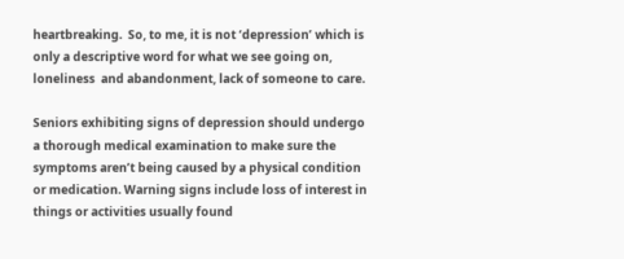heartbreaking.  So, to me, it is not ‘depression’ which is only a descriptive word for what we see going on, loneliness  and abandonment, lack of someone to care.

Seniors exhibiting signs of depression should undergo a thorough medical examination to make sure the symptoms aren’t being caused by a physical condition or medication. Warning signs include loss of interest in things or activities usually found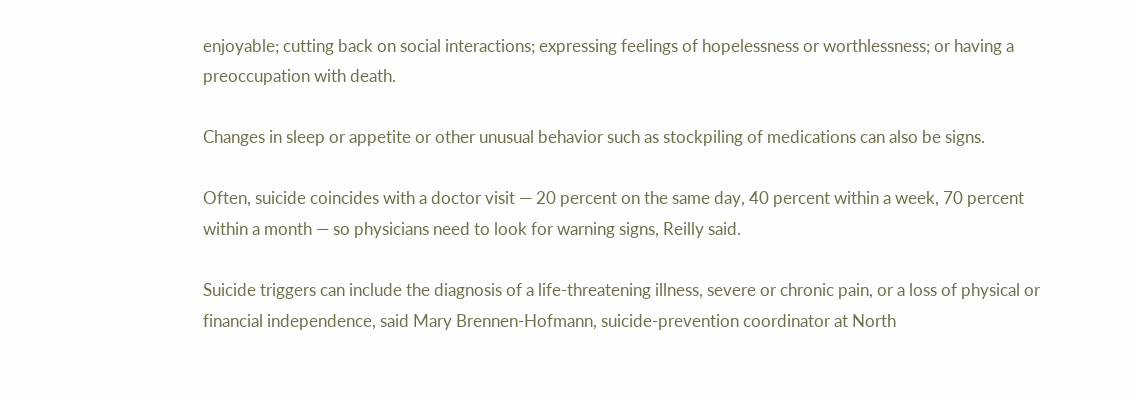enjoyable; cutting back on social interactions; expressing feelings of hopelessness or worthlessness; or having a preoccupation with death.

Changes in sleep or appetite or other unusual behavior such as stockpiling of medications can also be signs.

Often, suicide coincides with a doctor visit — 20 percent on the same day, 40 percent within a week, 70 percent within a month — so physicians need to look for warning signs, Reilly said.

Suicide triggers can include the diagnosis of a life-threatening illness, severe or chronic pain, or a loss of physical or financial independence, said Mary Brennen-Hofmann, suicide-prevention coordinator at North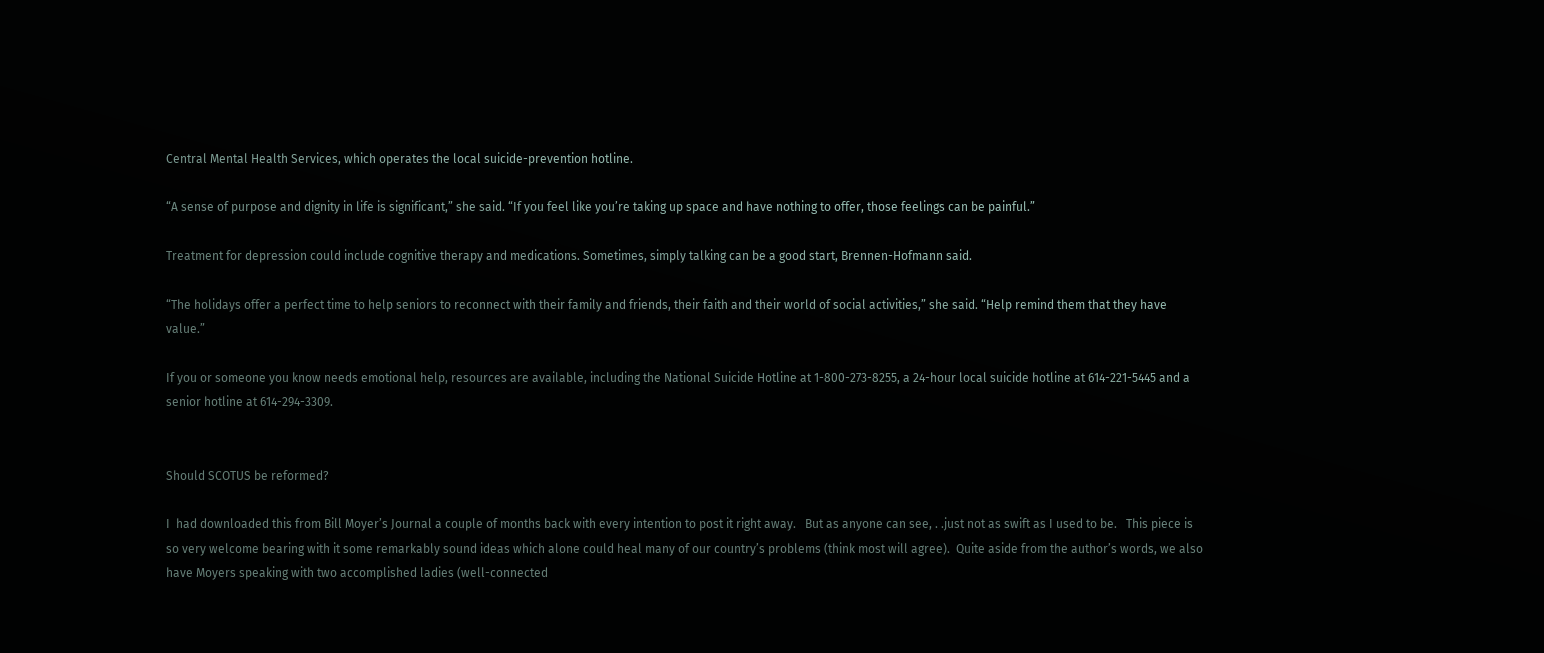Central Mental Health Services, which operates the local suicide-prevention hotline.

“A sense of purpose and dignity in life is significant,” she said. “If you feel like you’re taking up space and have nothing to offer, those feelings can be painful.”

Treatment for depression could include cognitive therapy and medications. Sometimes, simply talking can be a good start, Brennen-Hofmann said.

“The holidays offer a perfect time to help seniors to reconnect with their family and friends, their faith and their world of social activities,” she said. “Help remind them that they have value.”

If you or someone you know needs emotional help, resources are available, including the National Suicide Hotline at 1-800-273-8255, a 24-hour local suicide hotline at 614-221-5445 and a senior hotline at 614-294-3309.


Should SCOTUS be reformed?

I  had downloaded this from Bill Moyer’s Journal a couple of months back with every intention to post it right away.   But as anyone can see, . .just not as swift as I used to be.   This piece is so very welcome bearing with it some remarkably sound ideas which alone could heal many of our country’s problems (think most will agree).  Quite aside from the author’s words, we also have Moyers speaking with two accomplished ladies (well-connected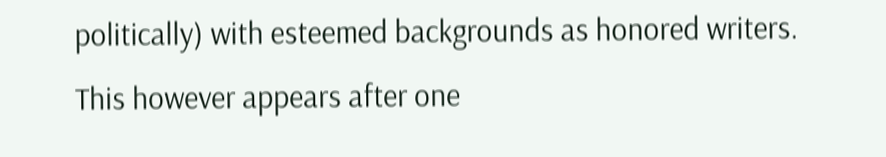politically) with esteemed backgrounds as honored writers.    This however appears after one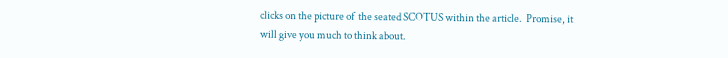clicks on the picture of  the seated SCOTUS within the article.  Promise, it will give you much to think about.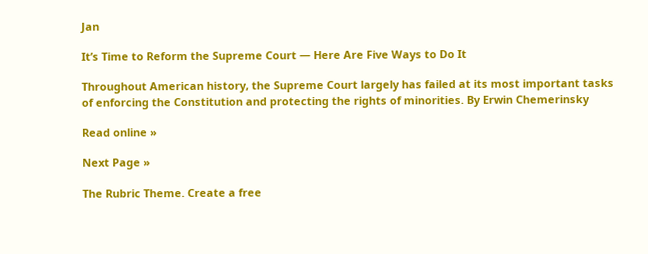Jan

It’s Time to Reform the Supreme Court — Here Are Five Ways to Do It

Throughout American history, the Supreme Court largely has failed at its most important tasks of enforcing the Constitution and protecting the rights of minorities. By Erwin Chemerinsky

Read online »

Next Page »

The Rubric Theme. Create a free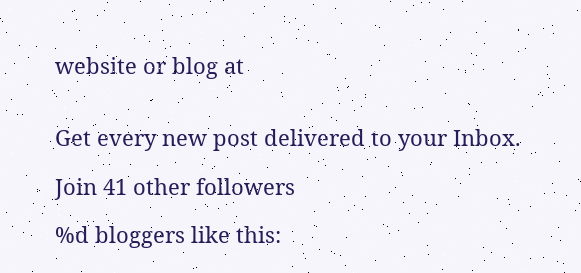website or blog at


Get every new post delivered to your Inbox.

Join 41 other followers

%d bloggers like this: